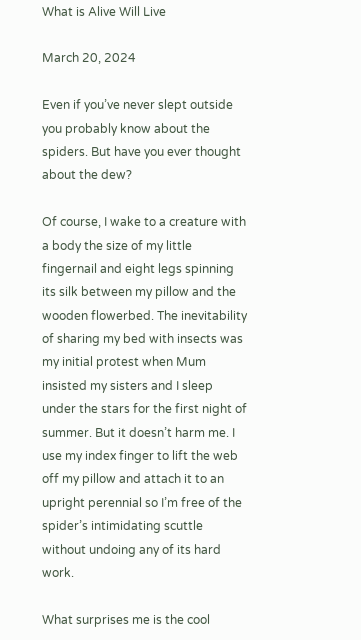What is Alive Will Live

March 20, 2024

Even if you’ve never slept outside you probably know about the spiders. But have you ever thought about the dew?

Of course, I wake to a creature with a body the size of my little fingernail and eight legs spinning its silk between my pillow and the wooden flowerbed. The inevitability of sharing my bed with insects was my initial protest when Mum insisted my sisters and I sleep under the stars for the first night of summer. But it doesn’t harm me. I use my index finger to lift the web off my pillow and attach it to an upright perennial so I’m free of the spider’s intimidating scuttle without undoing any of its hard work.

What surprises me is the cool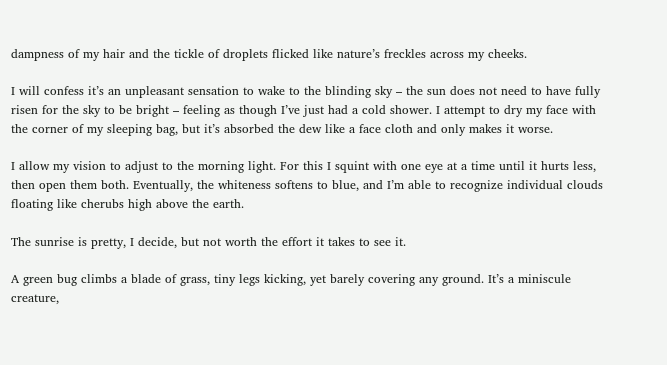dampness of my hair and the tickle of droplets flicked like nature’s freckles across my cheeks.

I will confess it’s an unpleasant sensation to wake to the blinding sky – the sun does not need to have fully risen for the sky to be bright – feeling as though I’ve just had a cold shower. I attempt to dry my face with the corner of my sleeping bag, but it’s absorbed the dew like a face cloth and only makes it worse.

I allow my vision to adjust to the morning light. For this I squint with one eye at a time until it hurts less, then open them both. Eventually, the whiteness softens to blue, and I’m able to recognize individual clouds floating like cherubs high above the earth.

The sunrise is pretty, I decide, but not worth the effort it takes to see it.

A green bug climbs a blade of grass, tiny legs kicking, yet barely covering any ground. It’s a miniscule creature,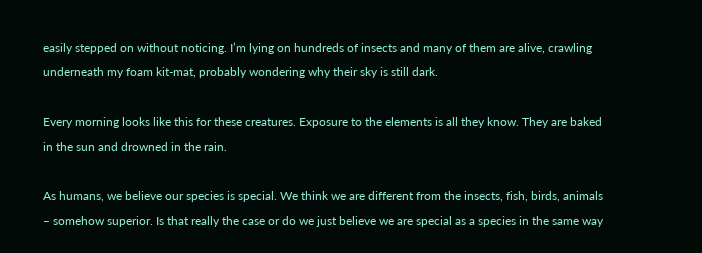easily stepped on without noticing. I’m lying on hundreds of insects and many of them are alive, crawling underneath my foam kit-mat, probably wondering why their sky is still dark.

Every morning looks like this for these creatures. Exposure to the elements is all they know. They are baked in the sun and drowned in the rain.

As humans, we believe our species is special. We think we are different from the insects, fish, birds, animals – somehow superior. Is that really the case or do we just believe we are special as a species in the same way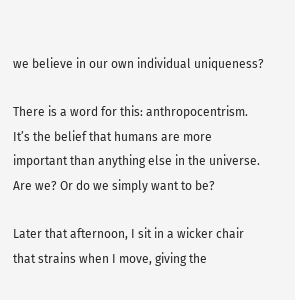we believe in our own individual uniqueness?

There is a word for this: anthropocentrism. It’s the belief that humans are more important than anything else in the universe. Are we? Or do we simply want to be?

Later that afternoon, I sit in a wicker chair that strains when I move, giving the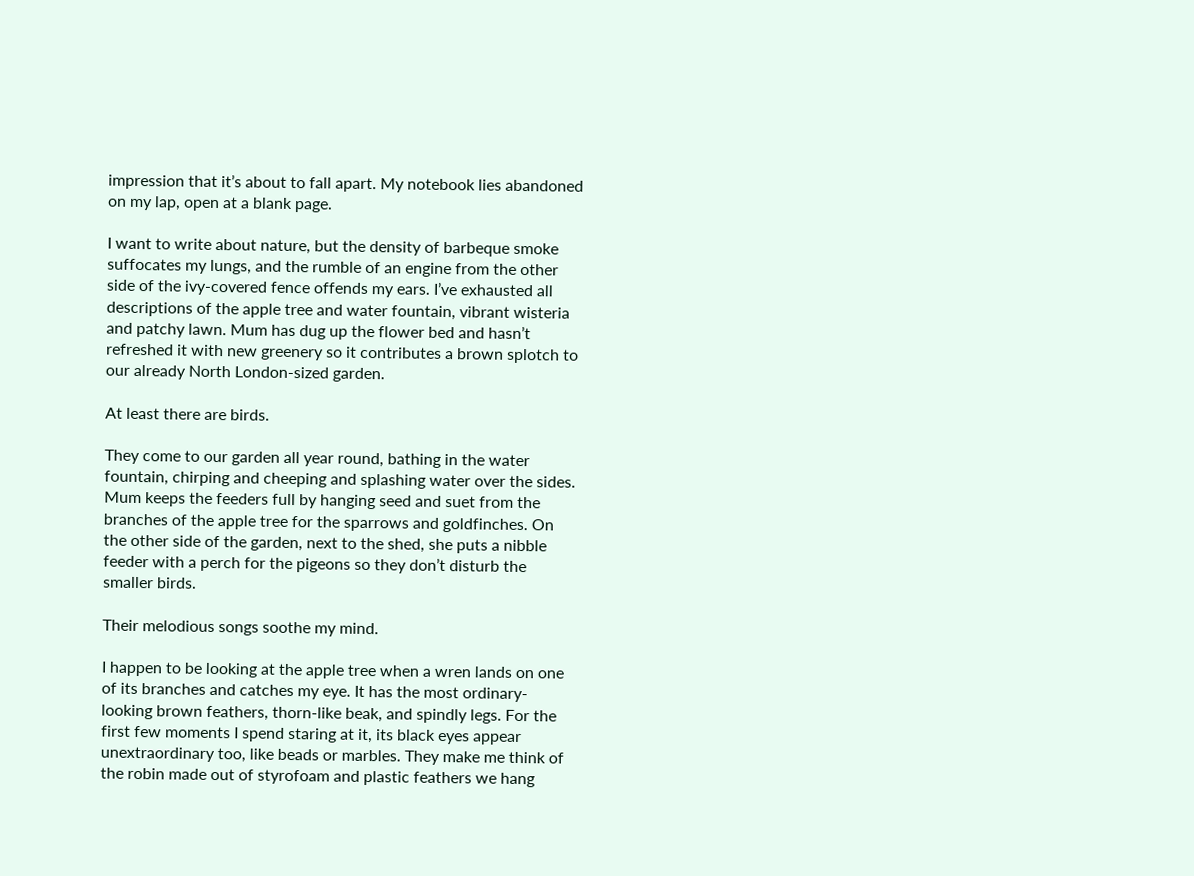impression that it’s about to fall apart. My notebook lies abandoned on my lap, open at a blank page.

I want to write about nature, but the density of barbeque smoke suffocates my lungs, and the rumble of an engine from the other side of the ivy-covered fence offends my ears. I’ve exhausted all descriptions of the apple tree and water fountain, vibrant wisteria and patchy lawn. Mum has dug up the flower bed and hasn’t refreshed it with new greenery so it contributes a brown splotch to our already North London-sized garden.

At least there are birds.

They come to our garden all year round, bathing in the water fountain, chirping and cheeping and splashing water over the sides. Mum keeps the feeders full by hanging seed and suet from the branches of the apple tree for the sparrows and goldfinches. On the other side of the garden, next to the shed, she puts a nibble feeder with a perch for the pigeons so they don’t disturb the smaller birds.

Their melodious songs soothe my mind.

I happen to be looking at the apple tree when a wren lands on one of its branches and catches my eye. It has the most ordinary-looking brown feathers, thorn-like beak, and spindly legs. For the first few moments I spend staring at it, its black eyes appear unextraordinary too, like beads or marbles. They make me think of the robin made out of styrofoam and plastic feathers we hang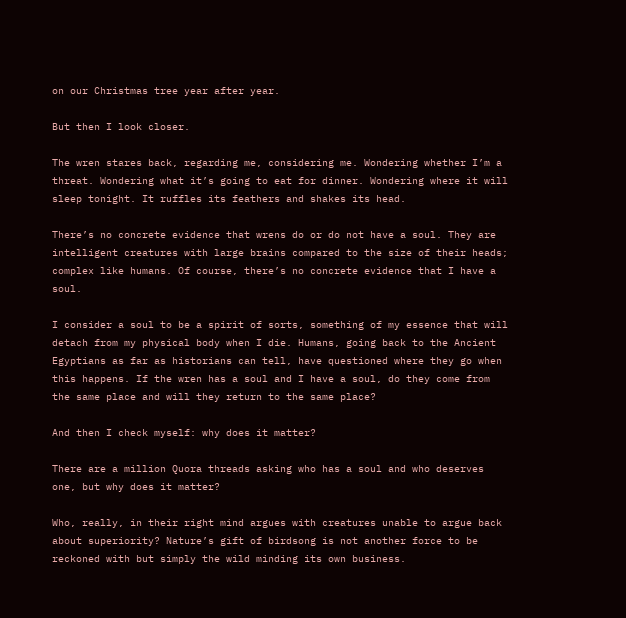on our Christmas tree year after year.

But then I look closer.

The wren stares back, regarding me, considering me. Wondering whether I’m a threat. Wondering what it’s going to eat for dinner. Wondering where it will sleep tonight. It ruffles its feathers and shakes its head.

There’s no concrete evidence that wrens do or do not have a soul. They are intelligent creatures with large brains compared to the size of their heads; complex like humans. Of course, there’s no concrete evidence that I have a soul.

I consider a soul to be a spirit of sorts, something of my essence that will detach from my physical body when I die. Humans, going back to the Ancient Egyptians as far as historians can tell, have questioned where they go when this happens. If the wren has a soul and I have a soul, do they come from the same place and will they return to the same place?

And then I check myself: why does it matter?

There are a million Quora threads asking who has a soul and who deserves one, but why does it matter?

Who, really, in their right mind argues with creatures unable to argue back about superiority? Nature’s gift of birdsong is not another force to be reckoned with but simply the wild minding its own business.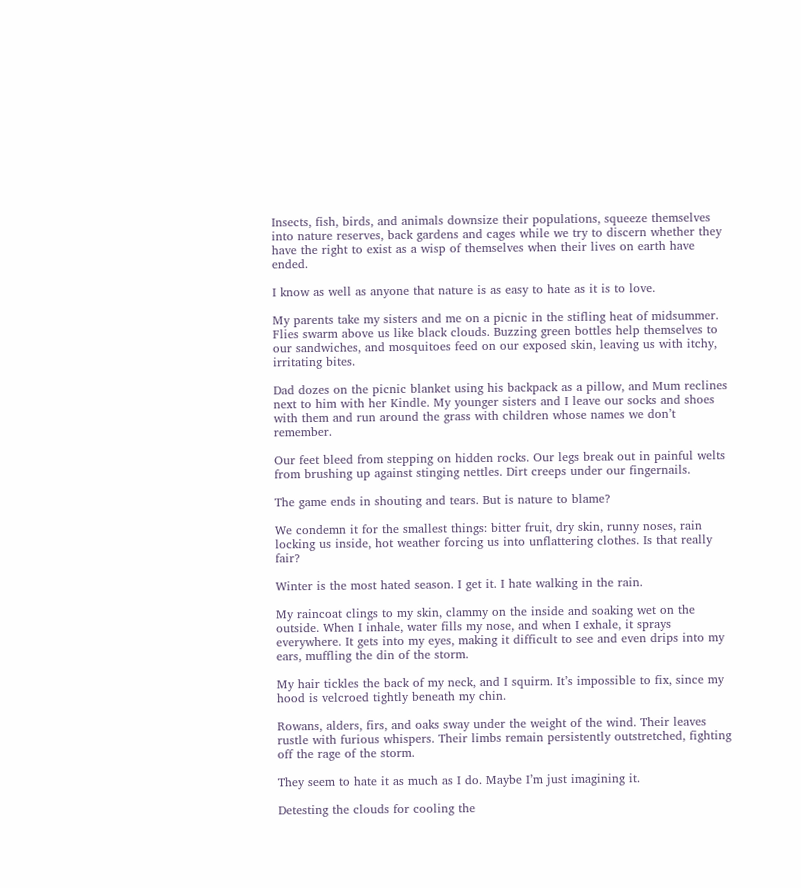Insects, fish, birds, and animals downsize their populations, squeeze themselves into nature reserves, back gardens and cages while we try to discern whether they have the right to exist as a wisp of themselves when their lives on earth have ended.

I know as well as anyone that nature is as easy to hate as it is to love.

My parents take my sisters and me on a picnic in the stifling heat of midsummer. Flies swarm above us like black clouds. Buzzing green bottles help themselves to our sandwiches, and mosquitoes feed on our exposed skin, leaving us with itchy, irritating bites.

Dad dozes on the picnic blanket using his backpack as a pillow, and Mum reclines next to him with her Kindle. My younger sisters and I leave our socks and shoes with them and run around the grass with children whose names we don’t remember.

Our feet bleed from stepping on hidden rocks. Our legs break out in painful welts from brushing up against stinging nettles. Dirt creeps under our fingernails.

The game ends in shouting and tears. But is nature to blame?

We condemn it for the smallest things: bitter fruit, dry skin, runny noses, rain locking us inside, hot weather forcing us into unflattering clothes. Is that really fair?

Winter is the most hated season. I get it. I hate walking in the rain.

My raincoat clings to my skin, clammy on the inside and soaking wet on the outside. When I inhale, water fills my nose, and when I exhale, it sprays everywhere. It gets into my eyes, making it difficult to see and even drips into my ears, muffling the din of the storm.

My hair tickles the back of my neck, and I squirm. It’s impossible to fix, since my hood is velcroed tightly beneath my chin.

Rowans, alders, firs, and oaks sway under the weight of the wind. Their leaves rustle with furious whispers. Their limbs remain persistently outstretched, fighting off the rage of the storm.

They seem to hate it as much as I do. Maybe I’m just imagining it.

Detesting the clouds for cooling the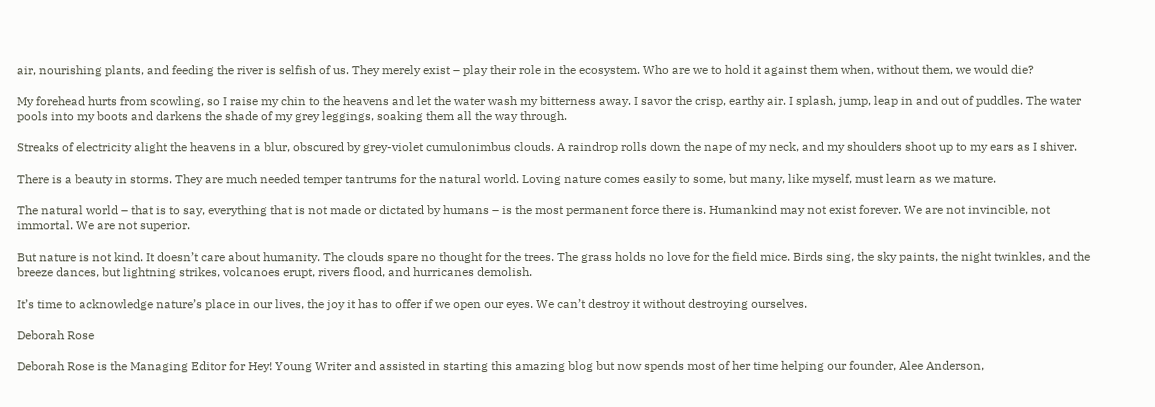air, nourishing plants, and feeding the river is selfish of us. They merely exist – play their role in the ecosystem. Who are we to hold it against them when, without them, we would die?

My forehead hurts from scowling, so I raise my chin to the heavens and let the water wash my bitterness away. I savor the crisp, earthy air. I splash, jump, leap in and out of puddles. The water pools into my boots and darkens the shade of my grey leggings, soaking them all the way through.

Streaks of electricity alight the heavens in a blur, obscured by grey-violet cumulonimbus clouds. A raindrop rolls down the nape of my neck, and my shoulders shoot up to my ears as I shiver.

There is a beauty in storms. They are much needed temper tantrums for the natural world. Loving nature comes easily to some, but many, like myself, must learn as we mature.

The natural world – that is to say, everything that is not made or dictated by humans – is the most permanent force there is. Humankind may not exist forever. We are not invincible, not immortal. We are not superior.

But nature is not kind. It doesn’t care about humanity. The clouds spare no thought for the trees. The grass holds no love for the field mice. Birds sing, the sky paints, the night twinkles, and the breeze dances, but lightning strikes, volcanoes erupt, rivers flood, and hurricanes demolish.

It’s time to acknowledge nature’s place in our lives, the joy it has to offer if we open our eyes. We can’t destroy it without destroying ourselves.

Deborah Rose

Deborah Rose is the Managing Editor for Hey! Young Writer and assisted in starting this amazing blog but now spends most of her time helping our founder, Alee Anderson,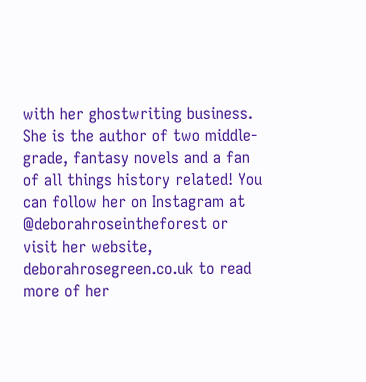with her ghostwriting business. She is the author of two middle-grade, fantasy novels and a fan of all things history related! You can follow her on Instagram at @deborahroseintheforest or visit her website, deborahrosegreen.co.uk to read more of her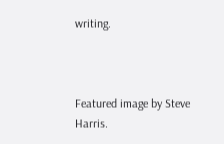writing.



Featured image by Steve Harris.